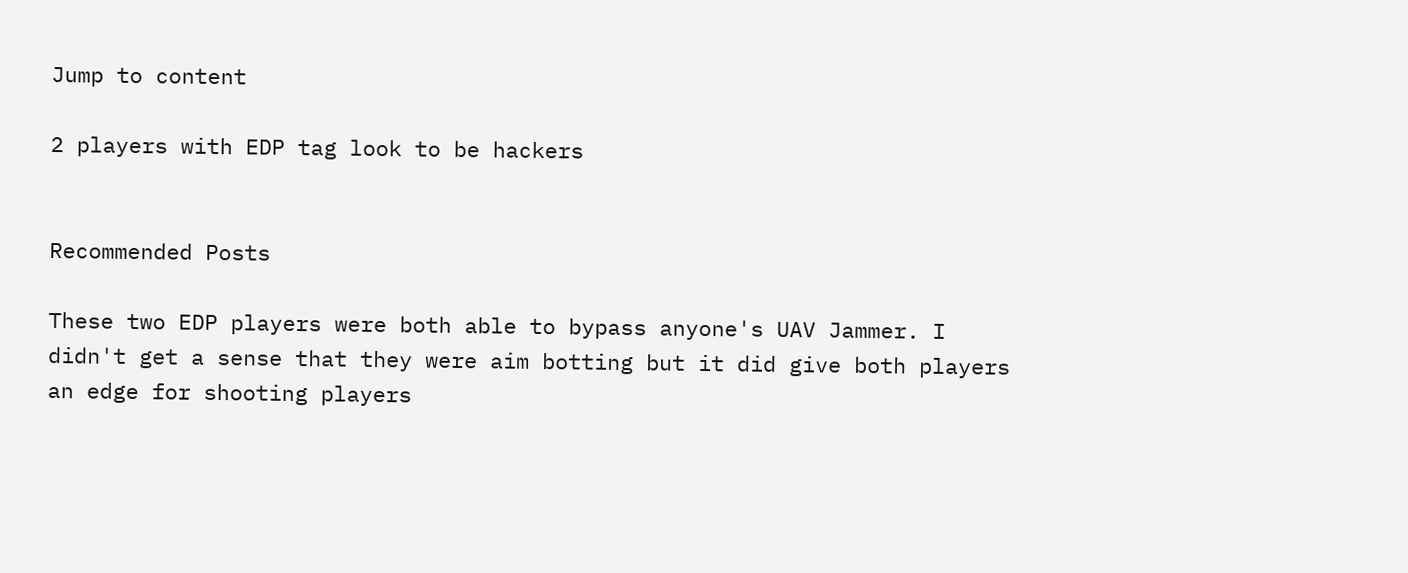Jump to content

2 players with EDP tag look to be hackers


Recommended Posts

These two EDP players were both able to bypass anyone's UAV Jammer. I didn't get a sense that they were aim botting but it did give both players an edge for shooting players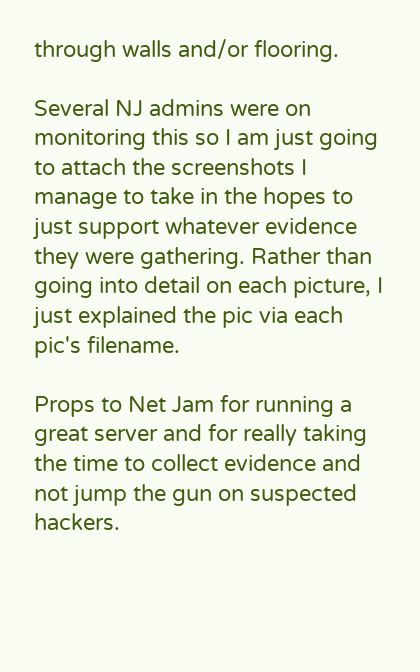through walls and/or flooring.

Several NJ admins were on monitoring this so I am just going to attach the screenshots I manage to take in the hopes to just support whatever evidence they were gathering. Rather than going into detail on each picture, I just explained the pic via each pic's filename.

Props to Net Jam for running a great server and for really taking the time to collect evidence and not jump the gun on suspected hackers.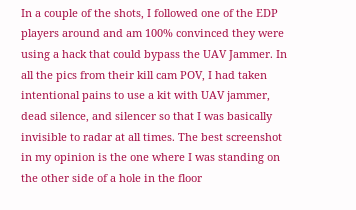In a couple of the shots, I followed one of the EDP players around and am 100% convinced they were using a hack that could bypass the UAV Jammer. In all the pics from their kill cam POV, I had taken intentional pains to use a kit with UAV jammer, dead silence, and silencer so that I was basically invisible to radar at all times. The best screenshot in my opinion is the one where I was standing on the other side of a hole in the floor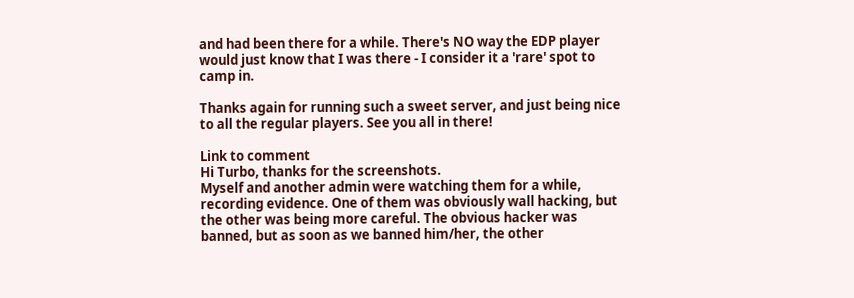and had been there for a while. There's NO way the EDP player would just know that I was there - I consider it a 'rare' spot to camp in.

Thanks again for running such a sweet server, and just being nice to all the regular players. See you all in there!

Link to comment
Hi Turbo, thanks for the screenshots.
Myself and another admin were watching them for a while, recording evidence. One of them was obviously wall hacking, but the other was being more careful. The obvious hacker was banned, but as soon as we banned him/her, the other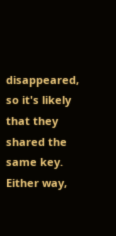disappeared, so it's likely that they shared the same key.
Either way,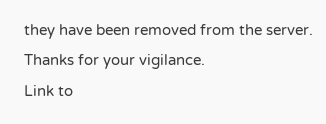they have been removed from the server.
Thanks for your vigilance.
Link to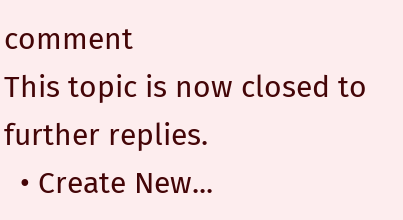comment
This topic is now closed to further replies.
  • Create New...